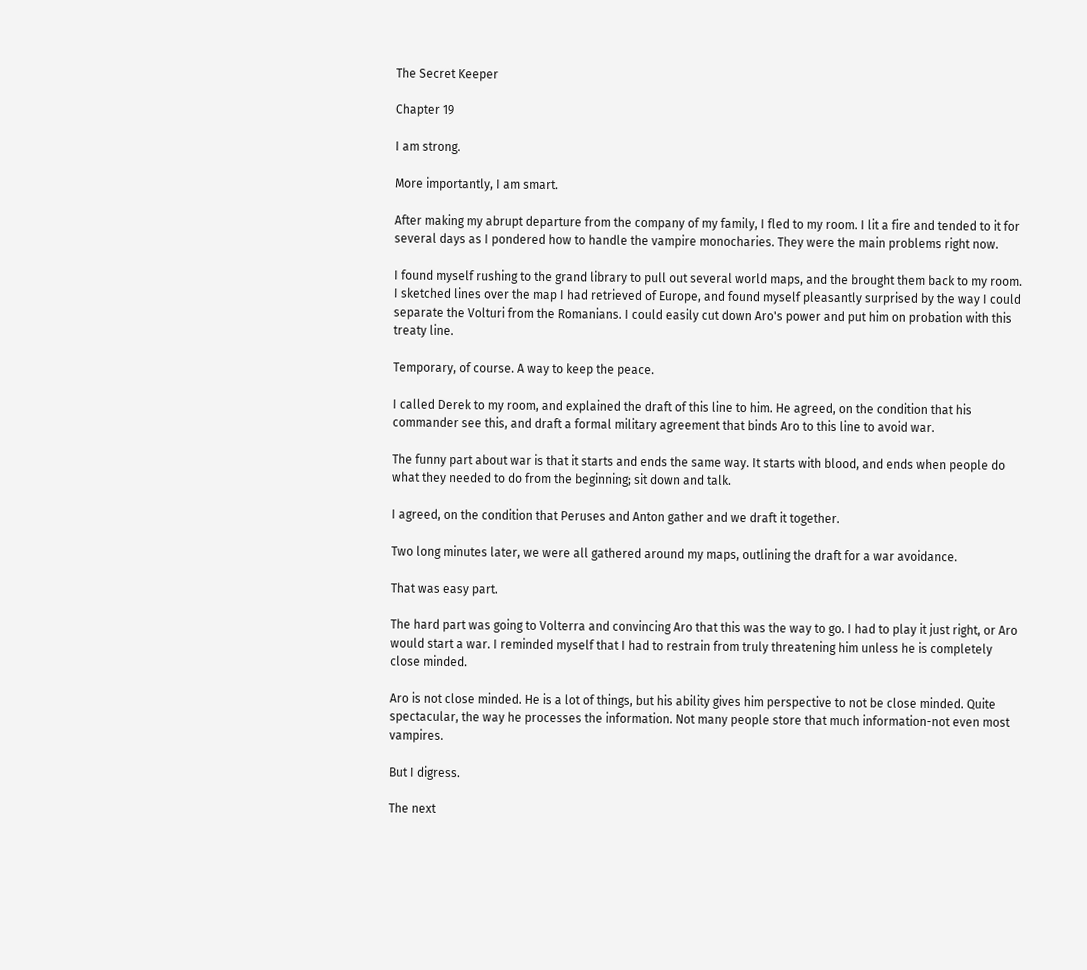The Secret Keeper

Chapter 19

I am strong.

More importantly, I am smart.

After making my abrupt departure from the company of my family, I fled to my room. I lit a fire and tended to it for several days as I pondered how to handle the vampire monocharies. They were the main problems right now.

I found myself rushing to the grand library to pull out several world maps, and the brought them back to my room. I sketched lines over the map I had retrieved of Europe, and found myself pleasantly surprised by the way I could separate the Volturi from the Romanians. I could easily cut down Aro's power and put him on probation with this treaty line.

Temporary, of course. A way to keep the peace.

I called Derek to my room, and explained the draft of this line to him. He agreed, on the condition that his commander see this, and draft a formal military agreement that binds Aro to this line to avoid war.

The funny part about war is that it starts and ends the same way. It starts with blood, and ends when people do what they needed to do from the beginning; sit down and talk.

I agreed, on the condition that Peruses and Anton gather and we draft it together.

Two long minutes later, we were all gathered around my maps, outlining the draft for a war avoidance.

That was easy part.

The hard part was going to Volterra and convincing Aro that this was the way to go. I had to play it just right, or Aro would start a war. I reminded myself that I had to restrain from truly threatening him unless he is completely close minded.

Aro is not close minded. He is a lot of things, but his ability gives him perspective to not be close minded. Quite spectacular, the way he processes the information. Not many people store that much information-not even most vampires.

But I digress.

The next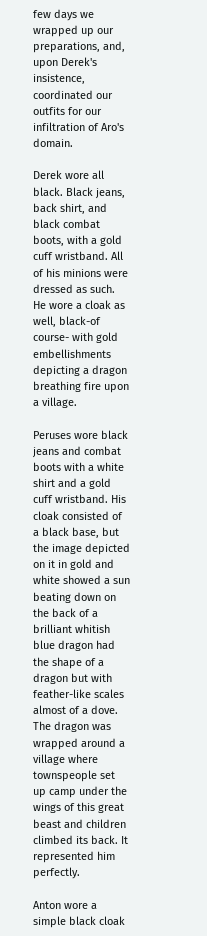few days we wrapped up our preparations, and, upon Derek's insistence, coordinated our outfits for our infiltration of Aro's domain.

Derek wore all black. Black jeans, back shirt, and black combat boots, with a gold cuff wristband. All of his minions were dressed as such. He wore a cloak as well, black-of course- with gold embellishments depicting a dragon breathing fire upon a village.

Peruses wore black jeans and combat boots with a white shirt and a gold cuff wristband. His cloak consisted of a black base, but the image depicted on it in gold and white showed a sun beating down on the back of a brilliant whitish blue dragon had the shape of a dragon but with feather-like scales almost of a dove. The dragon was wrapped around a village where townspeople set up camp under the wings of this great beast and children climbed its back. It represented him perfectly.

Anton wore a simple black cloak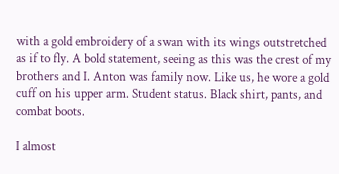with a gold embroidery of a swan with its wings outstretched as if to fly. A bold statement, seeing as this was the crest of my brothers and I. Anton was family now. Like us, he wore a gold cuff on his upper arm. Student status. Black shirt, pants, and combat boots.

I almost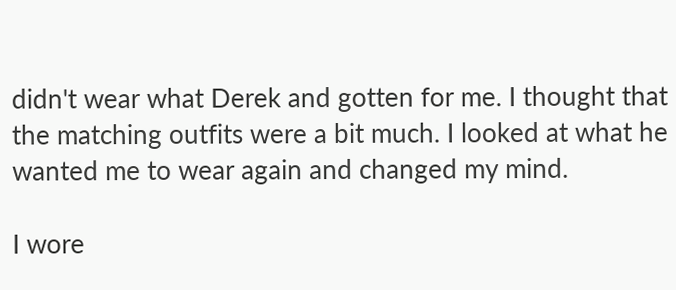didn't wear what Derek and gotten for me. I thought that the matching outfits were a bit much. I looked at what he wanted me to wear again and changed my mind.

I wore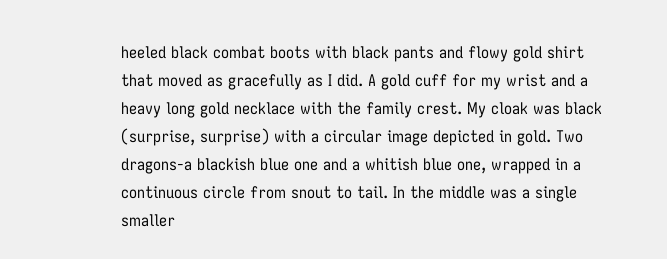heeled black combat boots with black pants and flowy gold shirt that moved as gracefully as I did. A gold cuff for my wrist and a heavy long gold necklace with the family crest. My cloak was black (surprise, surprise) with a circular image depicted in gold. Two dragons-a blackish blue one and a whitish blue one, wrapped in a continuous circle from snout to tail. In the middle was a single smaller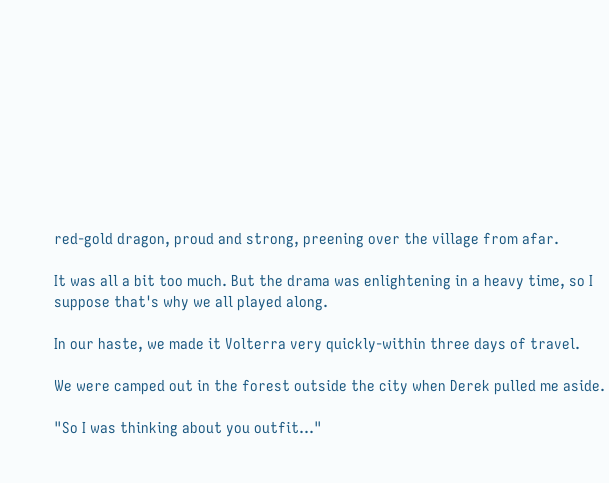red-gold dragon, proud and strong, preening over the village from afar.

It was all a bit too much. But the drama was enlightening in a heavy time, so I suppose that's why we all played along.

In our haste, we made it Volterra very quickly-within three days of travel.

We were camped out in the forest outside the city when Derek pulled me aside.

"So I was thinking about you outfit…"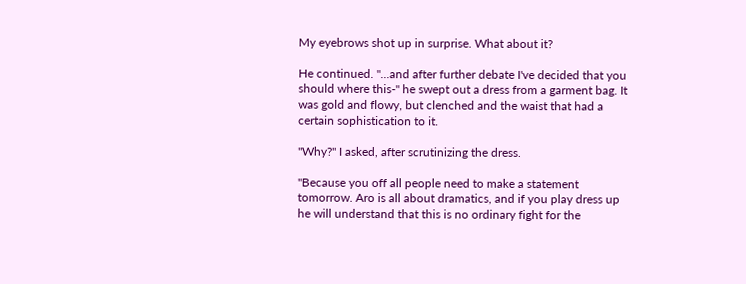My eyebrows shot up in surprise. What about it?

He continued. "...and after further debate I've decided that you should where this-" he swept out a dress from a garment bag. It was gold and flowy, but clenched and the waist that had a certain sophistication to it.

"Why?" I asked, after scrutinizing the dress.

"Because you off all people need to make a statement tomorrow. Aro is all about dramatics, and if you play dress up he will understand that this is no ordinary fight for the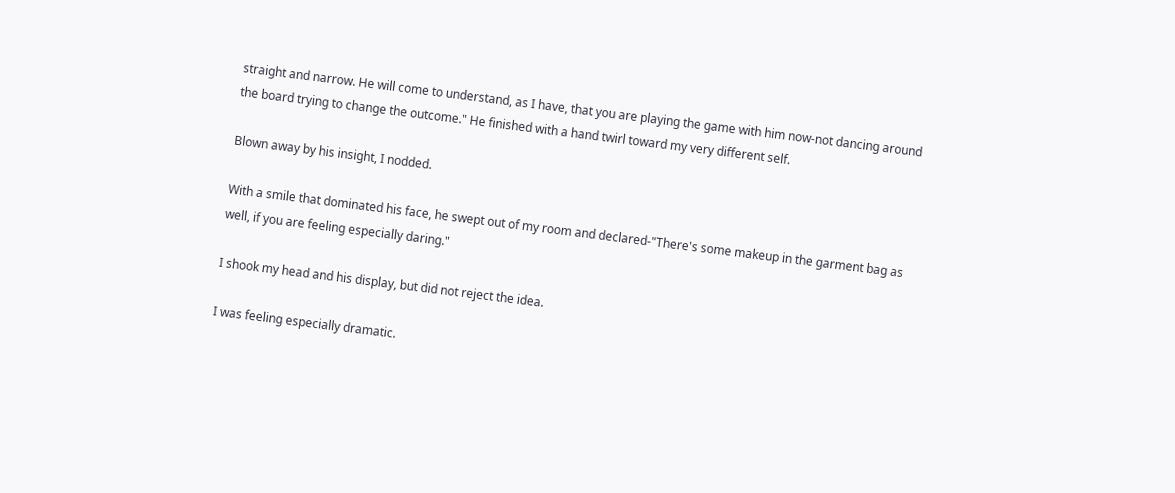straight and narrow. He will come to understand, as I have, that you are playing the game with him now-not dancing around the board trying to change the outcome." He finished with a hand twirl toward my very different self.

Blown away by his insight, I nodded.

With a smile that dominated his face, he swept out of my room and declared-"There's some makeup in the garment bag as well, if you are feeling especially daring."

I shook my head and his display, but did not reject the idea.

I was feeling especially dramatic.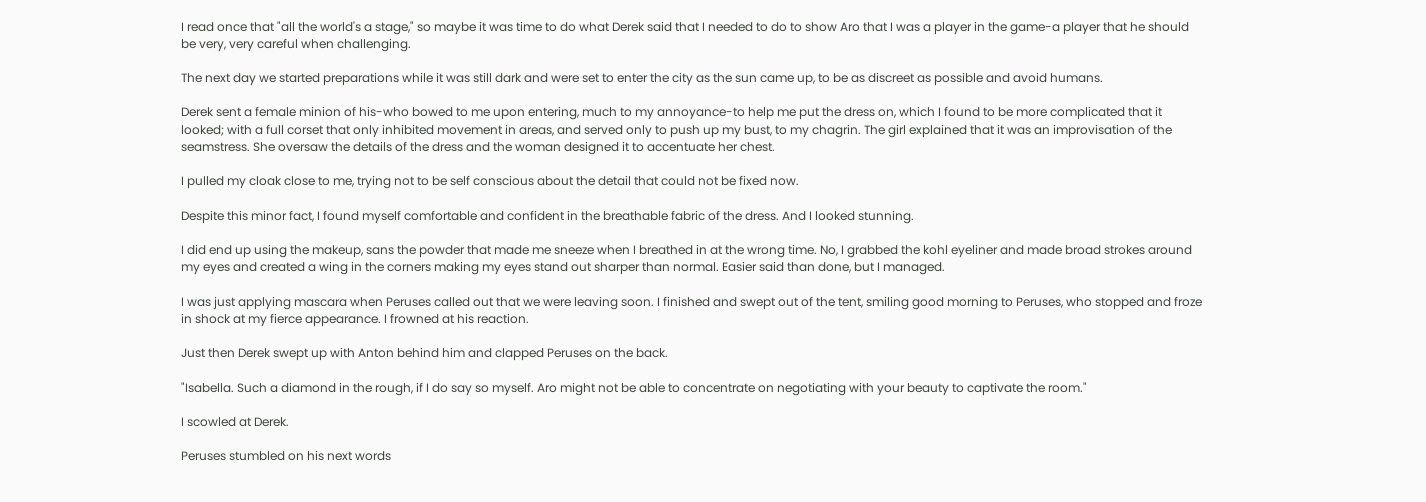I read once that "all the world's a stage," so maybe it was time to do what Derek said that I needed to do to show Aro that I was a player in the game-a player that he should be very, very careful when challenging.

The next day we started preparations while it was still dark and were set to enter the city as the sun came up, to be as discreet as possible and avoid humans.

Derek sent a female minion of his-who bowed to me upon entering, much to my annoyance-to help me put the dress on, which I found to be more complicated that it looked; with a full corset that only inhibited movement in areas, and served only to push up my bust, to my chagrin. The girl explained that it was an improvisation of the seamstress. She oversaw the details of the dress and the woman designed it to accentuate her chest.

I pulled my cloak close to me, trying not to be self conscious about the detail that could not be fixed now.

Despite this minor fact, I found myself comfortable and confident in the breathable fabric of the dress. And I looked stunning.

I did end up using the makeup, sans the powder that made me sneeze when I breathed in at the wrong time. No, I grabbed the kohl eyeliner and made broad strokes around my eyes and created a wing in the corners making my eyes stand out sharper than normal. Easier said than done, but I managed.

I was just applying mascara when Peruses called out that we were leaving soon. I finished and swept out of the tent, smiling good morning to Peruses, who stopped and froze in shock at my fierce appearance. I frowned at his reaction.

Just then Derek swept up with Anton behind him and clapped Peruses on the back.

"Isabella. Such a diamond in the rough, if I do say so myself. Aro might not be able to concentrate on negotiating with your beauty to captivate the room."

I scowled at Derek.

Peruses stumbled on his next words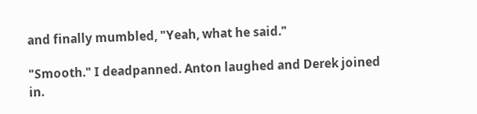and finally mumbled, "Yeah, what he said."

"Smooth." I deadpanned. Anton laughed and Derek joined in.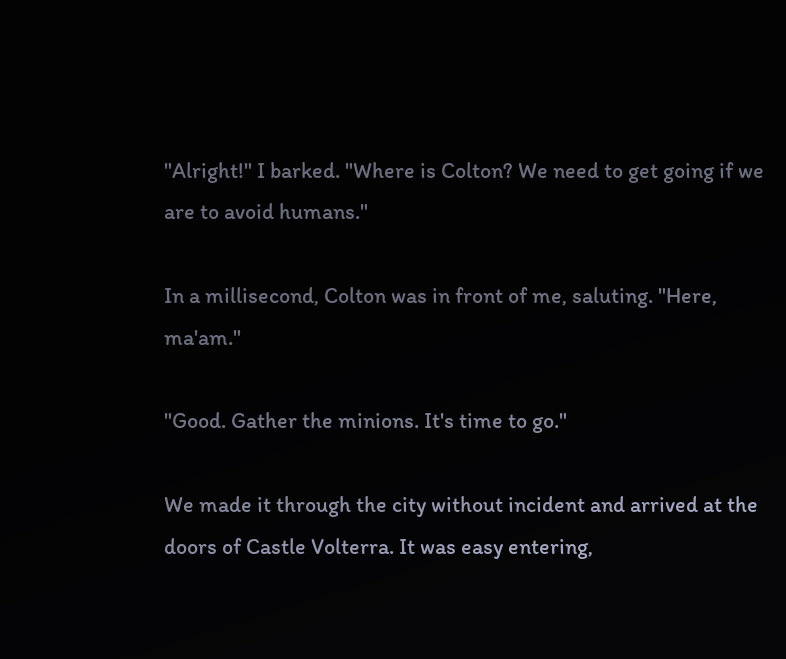"Alright!" I barked. "Where is Colton? We need to get going if we are to avoid humans."

In a millisecond, Colton was in front of me, saluting. "Here, ma'am."

"Good. Gather the minions. It's time to go."

We made it through the city without incident and arrived at the doors of Castle Volterra. It was easy entering,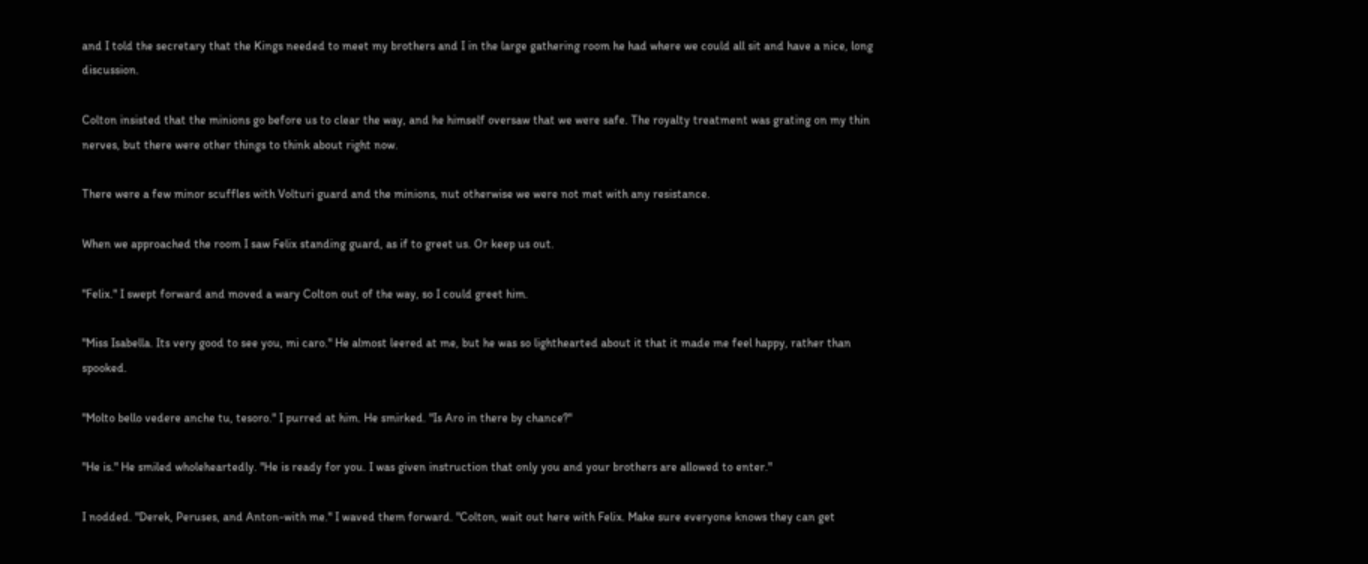and I told the secretary that the Kings needed to meet my brothers and I in the large gathering room he had where we could all sit and have a nice, long discussion.

Colton insisted that the minions go before us to clear the way, and he himself oversaw that we were safe. The royalty treatment was grating on my thin nerves, but there were other things to think about right now.

There were a few minor scuffles with Volturi guard and the minions, nut otherwise we were not met with any resistance.

When we approached the room I saw Felix standing guard, as if to greet us. Or keep us out.

"Felix." I swept forward and moved a wary Colton out of the way, so I could greet him.

"Miss Isabella. Its very good to see you, mi caro." He almost leered at me, but he was so lighthearted about it that it made me feel happy, rather than spooked.

"Molto bello vedere anche tu, tesoro." I purred at him. He smirked. "Is Aro in there by chance?"

"He is." He smiled wholeheartedly. "He is ready for you. I was given instruction that only you and your brothers are allowed to enter."

I nodded. "Derek, Peruses, and Anton-with me." I waved them forward. "Colton, wait out here with Felix. Make sure everyone knows they can get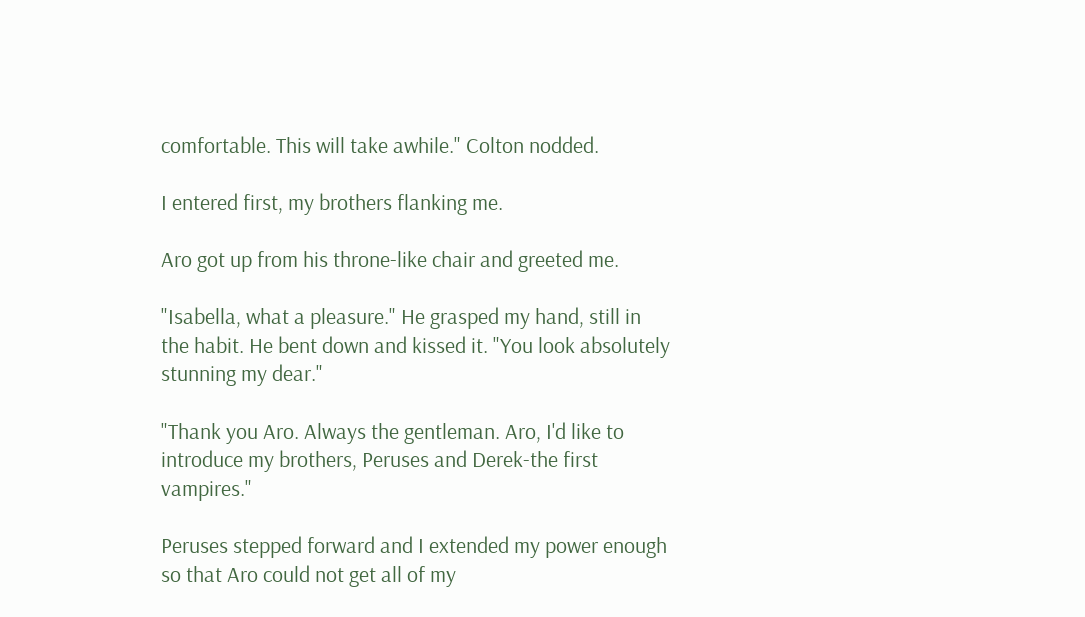comfortable. This will take awhile." Colton nodded.

I entered first, my brothers flanking me.

Aro got up from his throne-like chair and greeted me.

"Isabella, what a pleasure." He grasped my hand, still in the habit. He bent down and kissed it. "You look absolutely stunning my dear."

"Thank you Aro. Always the gentleman. Aro, I'd like to introduce my brothers, Peruses and Derek-the first vampires."

Peruses stepped forward and I extended my power enough so that Aro could not get all of my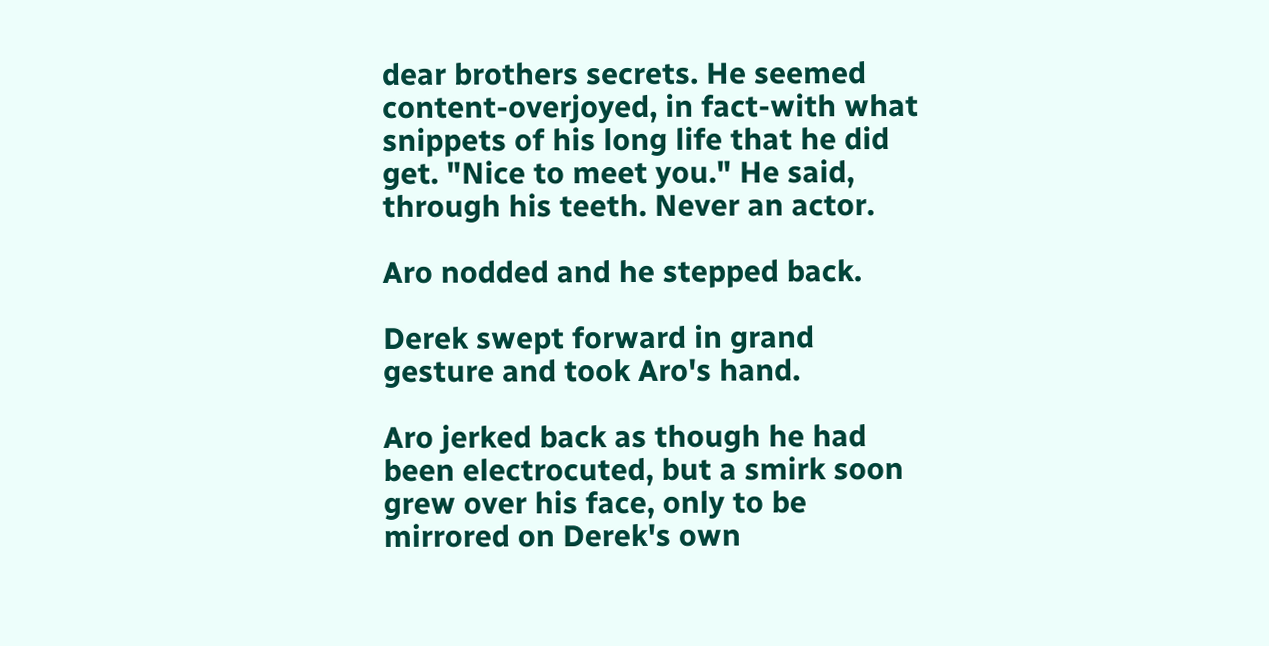dear brothers secrets. He seemed content-overjoyed, in fact-with what snippets of his long life that he did get. "Nice to meet you." He said, through his teeth. Never an actor.

Aro nodded and he stepped back.

Derek swept forward in grand gesture and took Aro's hand.

Aro jerked back as though he had been electrocuted, but a smirk soon grew over his face, only to be mirrored on Derek's own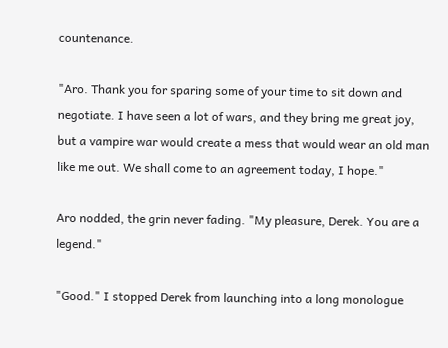countenance.

"Aro. Thank you for sparing some of your time to sit down and negotiate. I have seen a lot of wars, and they bring me great joy, but a vampire war would create a mess that would wear an old man like me out. We shall come to an agreement today, I hope."

Aro nodded, the grin never fading. "My pleasure, Derek. You are a legend."

"Good." I stopped Derek from launching into a long monologue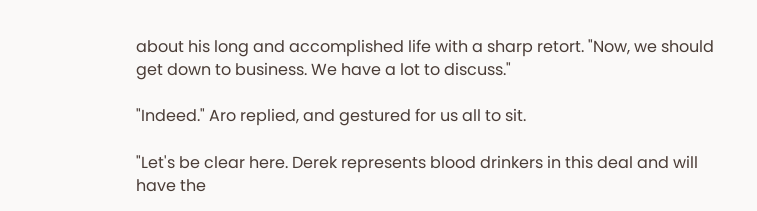about his long and accomplished life with a sharp retort. "Now, we should get down to business. We have a lot to discuss."

"Indeed." Aro replied, and gestured for us all to sit.

"Let's be clear here. Derek represents blood drinkers in this deal and will have the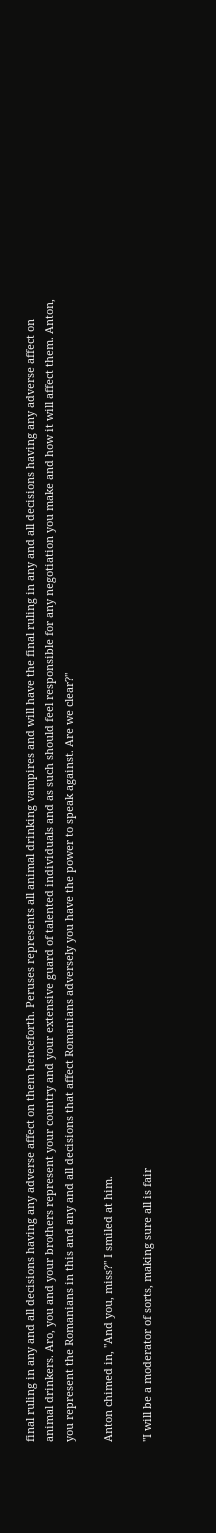final ruling in any and all decisions having any adverse affect on them henceforth. Peruses represents all animal drinking vampires and will have the final ruling in any and all decisions having any adverse affect on animal drinkers. Aro, you and your brothers represent your country and your extensive guard of talented individuals and as such should feel responsible for any negotiation you make and how it will affect them. Anton, you represent the Romanians in this and any and all decisions that affect Romanians adversely you have the power to speak against. Are we clear?"

Anton chimed in, "And you, miss?" I smiled at him.

"I will be a moderator of sorts, making sure all is fair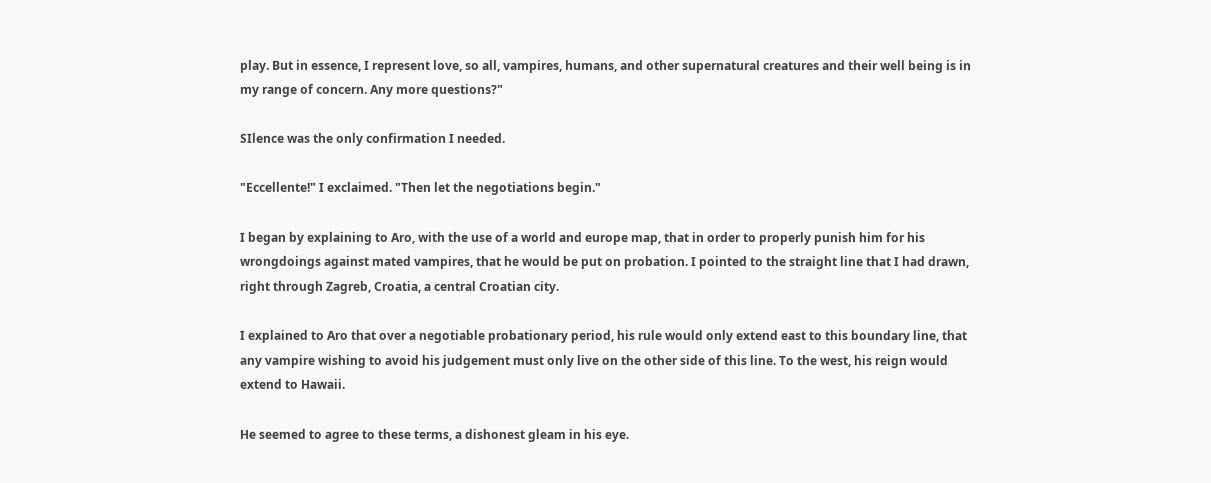play. But in essence, I represent love, so all, vampires, humans, and other supernatural creatures and their well being is in my range of concern. Any more questions?"

SIlence was the only confirmation I needed.

"Eccellente!" I exclaimed. "Then let the negotiations begin."

I began by explaining to Aro, with the use of a world and europe map, that in order to properly punish him for his wrongdoings against mated vampires, that he would be put on probation. I pointed to the straight line that I had drawn, right through Zagreb, Croatia, a central Croatian city.

I explained to Aro that over a negotiable probationary period, his rule would only extend east to this boundary line, that any vampire wishing to avoid his judgement must only live on the other side of this line. To the west, his reign would extend to Hawaii.

He seemed to agree to these terms, a dishonest gleam in his eye.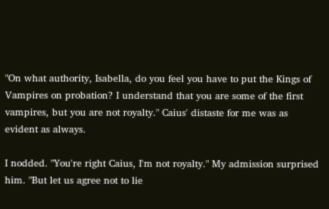"On what authority, Isabella, do you feel you have to put the Kings of Vampires on probation? I understand that you are some of the first vampires, but you are not royalty." Caius' distaste for me was as evident as always.

I nodded. "You're right Caius, I'm not royalty." My admission surprised him. "But let us agree not to lie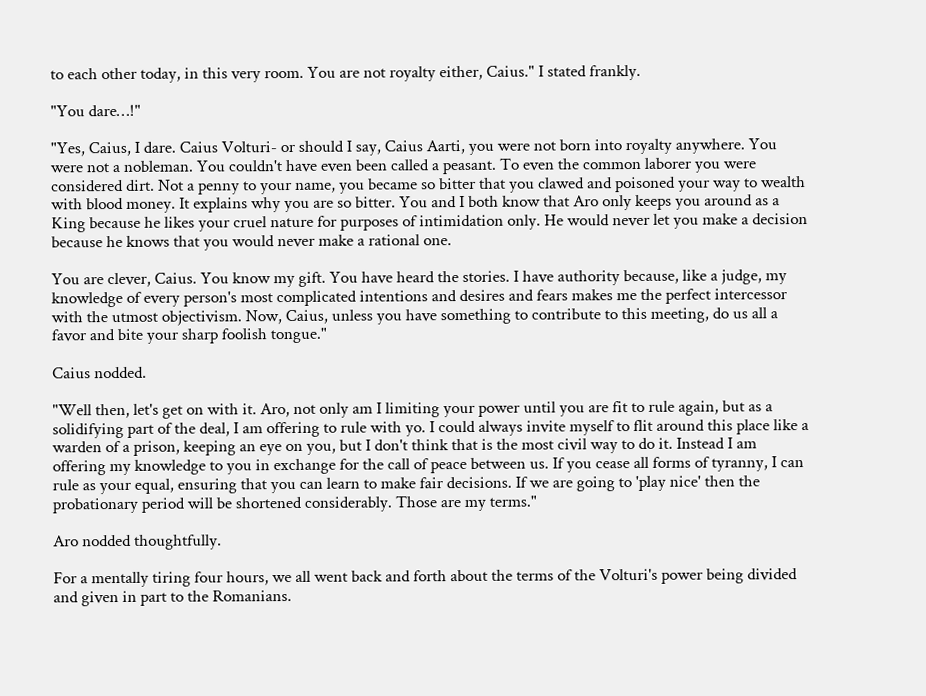to each other today, in this very room. You are not royalty either, Caius." I stated frankly.

"You dare…!"

"Yes, Caius, I dare. Caius Volturi- or should I say, Caius Aarti, you were not born into royalty anywhere. You were not a nobleman. You couldn't have even been called a peasant. To even the common laborer you were considered dirt. Not a penny to your name, you became so bitter that you clawed and poisoned your way to wealth with blood money. It explains why you are so bitter. You and I both know that Aro only keeps you around as a King because he likes your cruel nature for purposes of intimidation only. He would never let you make a decision because he knows that you would never make a rational one.

You are clever, Caius. You know my gift. You have heard the stories. I have authority because, like a judge, my knowledge of every person's most complicated intentions and desires and fears makes me the perfect intercessor with the utmost objectivism. Now, Caius, unless you have something to contribute to this meeting, do us all a favor and bite your sharp foolish tongue."

Caius nodded.

"Well then, let's get on with it. Aro, not only am I limiting your power until you are fit to rule again, but as a solidifying part of the deal, I am offering to rule with yo. I could always invite myself to flit around this place like a warden of a prison, keeping an eye on you, but I don't think that is the most civil way to do it. Instead I am offering my knowledge to you in exchange for the call of peace between us. If you cease all forms of tyranny, I can rule as your equal, ensuring that you can learn to make fair decisions. If we are going to 'play nice' then the probationary period will be shortened considerably. Those are my terms."

Aro nodded thoughtfully.

For a mentally tiring four hours, we all went back and forth about the terms of the Volturi's power being divided and given in part to the Romanians.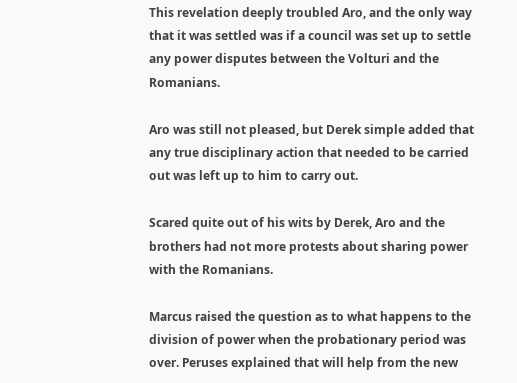This revelation deeply troubled Aro, and the only way that it was settled was if a council was set up to settle any power disputes between the Volturi and the Romanians.

Aro was still not pleased, but Derek simple added that any true disciplinary action that needed to be carried out was left up to him to carry out.

Scared quite out of his wits by Derek, Aro and the brothers had not more protests about sharing power with the Romanians.

Marcus raised the question as to what happens to the division of power when the probationary period was over. Peruses explained that will help from the new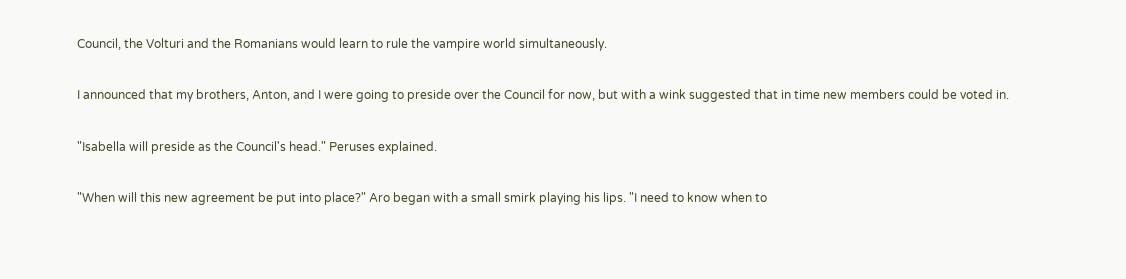Council, the Volturi and the Romanians would learn to rule the vampire world simultaneously.

I announced that my brothers, Anton, and I were going to preside over the Council for now, but with a wink suggested that in time new members could be voted in.

"Isabella will preside as the Council's head." Peruses explained.

"When will this new agreement be put into place?" Aro began with a small smirk playing his lips. "I need to know when to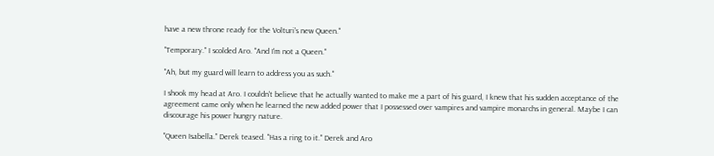have a new throne ready for the Volturi's new Queen."

"Temporary." I scolded Aro. "And I'm not a Queen."

"Ah, but my guard will learn to address you as such."

I shook my head at Aro. I couldn't believe that he actually wanted to make me a part of his guard, I knew that his sudden acceptance of the agreement came only when he learned the new added power that I possessed over vampires and vampire monarchs in general. Maybe I can discourage his power hungry nature.

"Queen Isabella." Derek teased. "Has a ring to it." Derek and Aro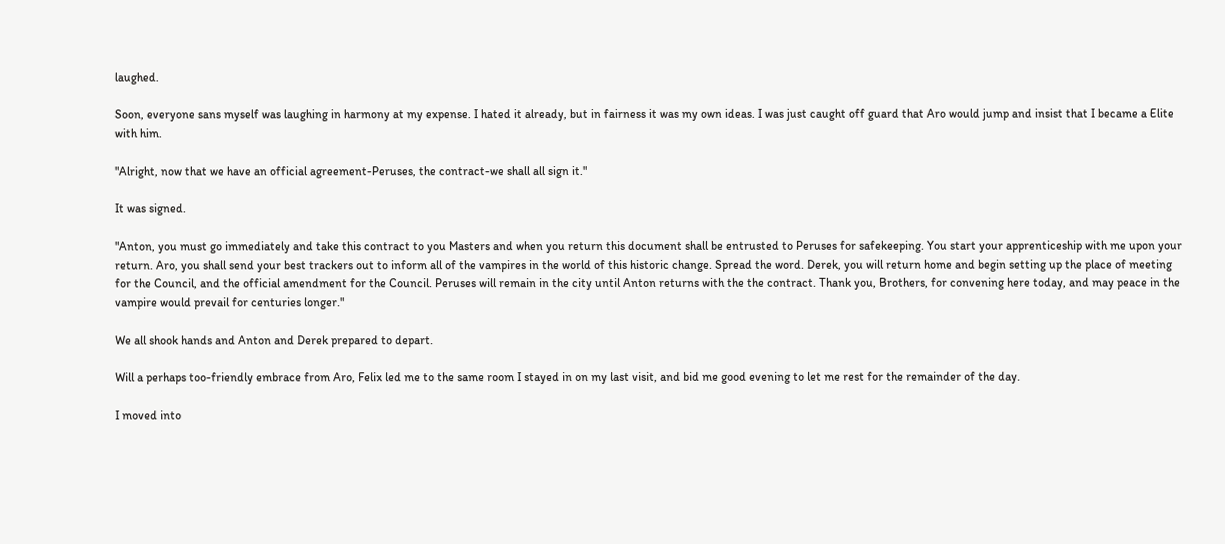laughed.

Soon, everyone sans myself was laughing in harmony at my expense. I hated it already, but in fairness it was my own ideas. I was just caught off guard that Aro would jump and insist that I became a Elite with him.

"Alright, now that we have an official agreement-Peruses, the contract-we shall all sign it."

It was signed.

"Anton, you must go immediately and take this contract to you Masters and when you return this document shall be entrusted to Peruses for safekeeping. You start your apprenticeship with me upon your return. Aro, you shall send your best trackers out to inform all of the vampires in the world of this historic change. Spread the word. Derek, you will return home and begin setting up the place of meeting for the Council, and the official amendment for the Council. Peruses will remain in the city until Anton returns with the the contract. Thank you, Brothers, for convening here today, and may peace in the vampire would prevail for centuries longer."

We all shook hands and Anton and Derek prepared to depart.

Will a perhaps too-friendly embrace from Aro, Felix led me to the same room I stayed in on my last visit, and bid me good evening to let me rest for the remainder of the day.

I moved into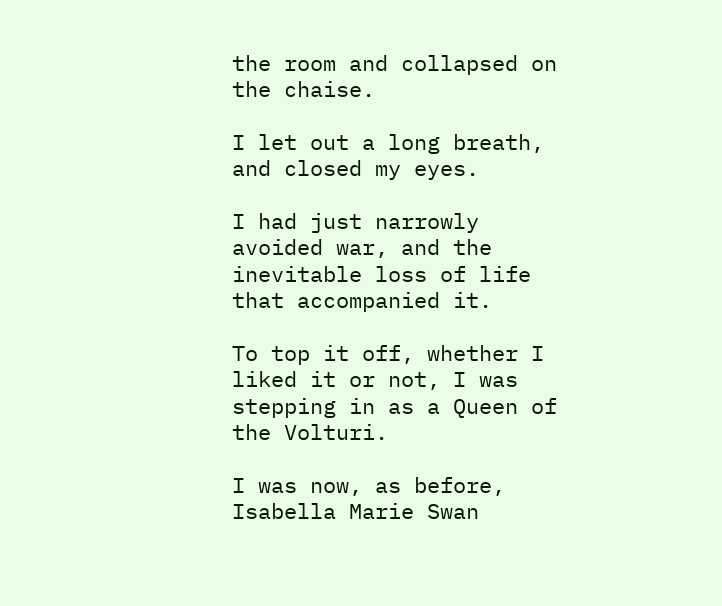the room and collapsed on the chaise.

I let out a long breath, and closed my eyes.

I had just narrowly avoided war, and the inevitable loss of life that accompanied it.

To top it off, whether I liked it or not, I was stepping in as a Queen of the Volturi.

I was now, as before, Isabella Marie Swan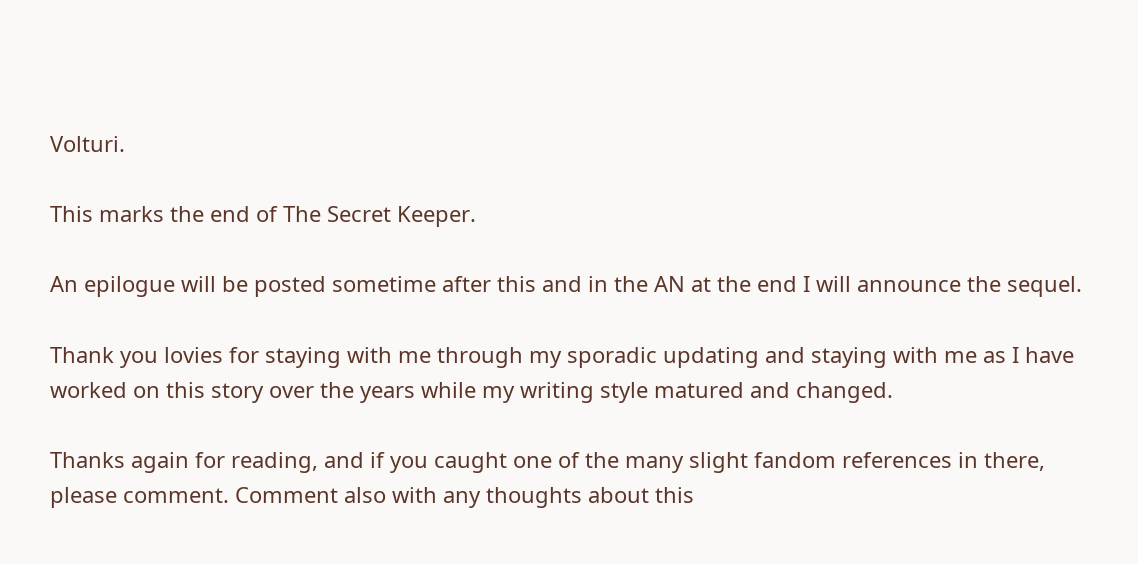Volturi.

This marks the end of The Secret Keeper.

An epilogue will be posted sometime after this and in the AN at the end I will announce the sequel.

Thank you lovies for staying with me through my sporadic updating and staying with me as I have worked on this story over the years while my writing style matured and changed.

Thanks again for reading, and if you caught one of the many slight fandom references in there, please comment. Comment also with any thoughts about this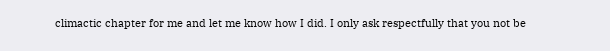climactic chapter for me and let me know how I did. I only ask respectfully that you not be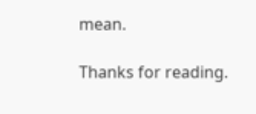mean.

Thanks for reading.